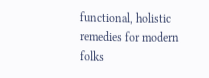functional, holistic remedies for modern folks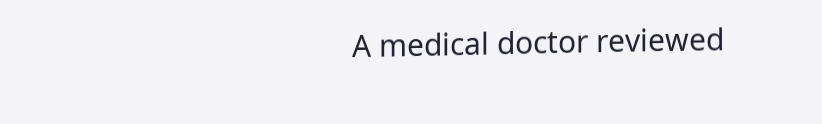A medical doctor reviewed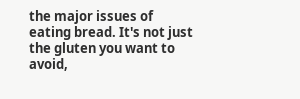the major issues of eating bread. It's not just the gluten you want to avoid,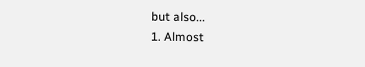but also...
1. Almost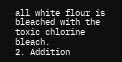all white flour is bleached with the toxic chlorine bleach.
2. Addition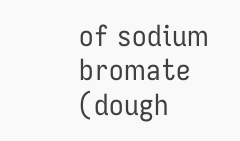of sodium bromate (dough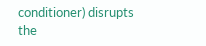conditioner) disrupts the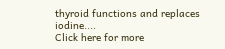thyroid functions and replaces iodine....
Click here for more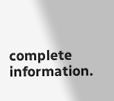complete information.